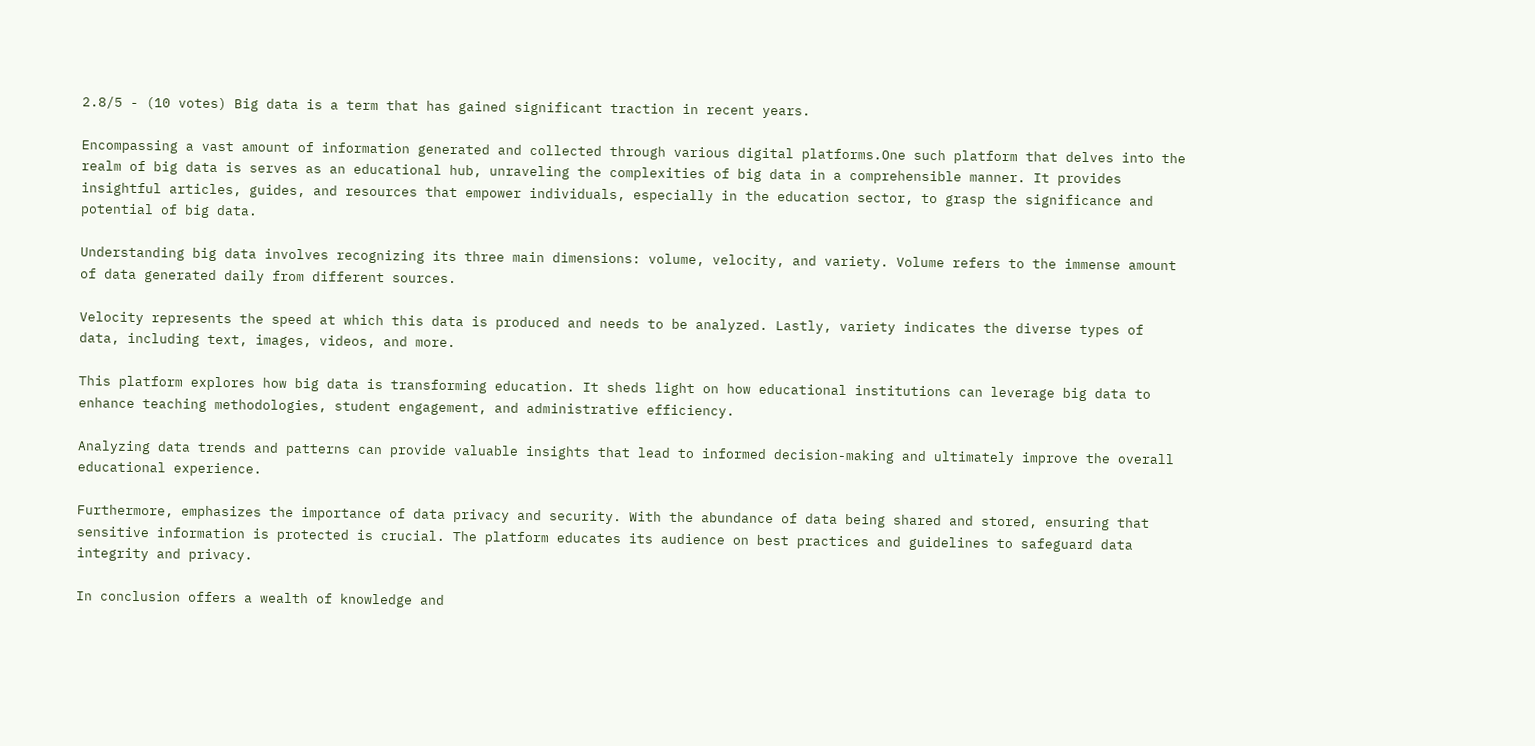2.8/5 - (10 votes) Big data is a term that has gained significant traction in recent years.

Encompassing a vast amount of information generated and collected through various digital platforms.One such platform that delves into the realm of big data is serves as an educational hub, unraveling the complexities of big data in a comprehensible manner. It provides insightful articles, guides, and resources that empower individuals, especially in the education sector, to grasp the significance and potential of big data.

Understanding big data involves recognizing its three main dimensions: volume, velocity, and variety. Volume refers to the immense amount of data generated daily from different sources.

Velocity represents the speed at which this data is produced and needs to be analyzed. Lastly, variety indicates the diverse types of data, including text, images, videos, and more.

This platform explores how big data is transforming education. It sheds light on how educational institutions can leverage big data to enhance teaching methodologies, student engagement, and administrative efficiency.

Analyzing data trends and patterns can provide valuable insights that lead to informed decision-making and ultimately improve the overall educational experience.

Furthermore, emphasizes the importance of data privacy and security. With the abundance of data being shared and stored, ensuring that sensitive information is protected is crucial. The platform educates its audience on best practices and guidelines to safeguard data integrity and privacy.

In conclusion offers a wealth of knowledge and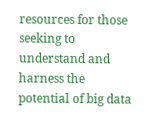resources for those seeking to understand and harness the potential of big data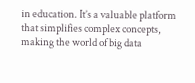in education. It’s a valuable platform that simplifies complex concepts, making the world of big data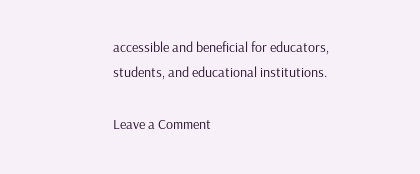accessible and beneficial for educators, students, and educational institutions.

Leave a Comment